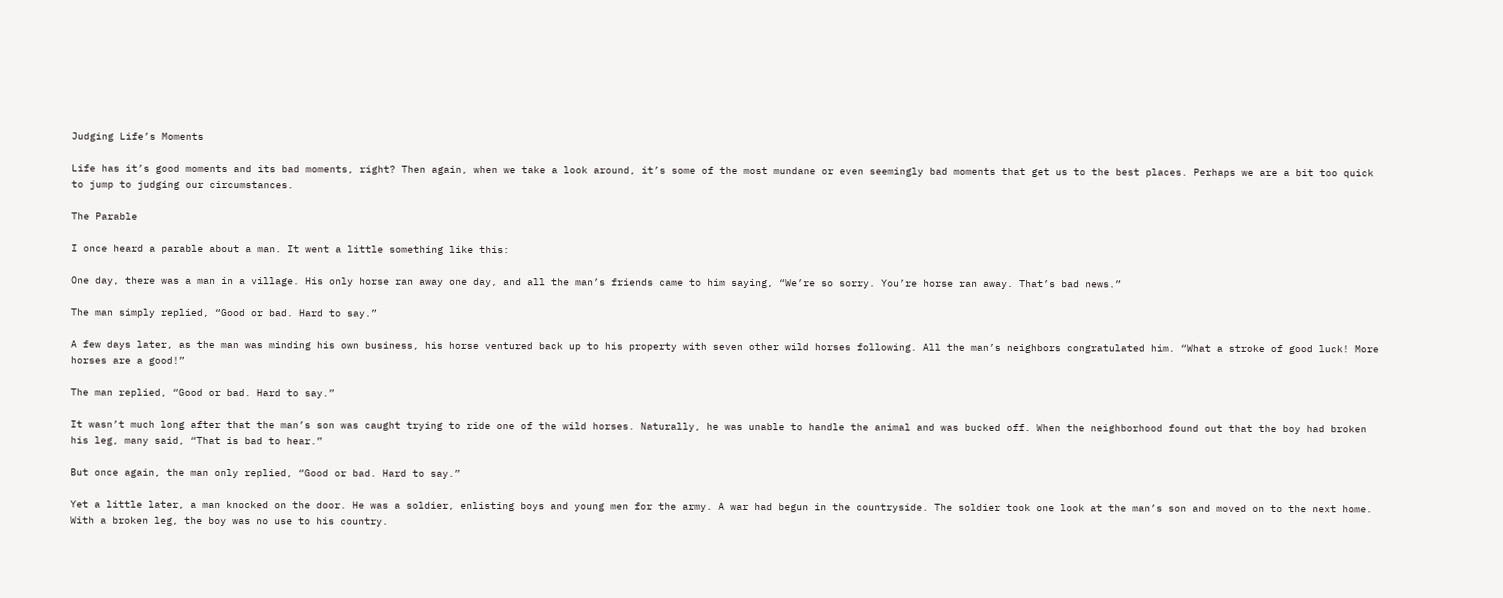Judging Life’s Moments

Life has it’s good moments and its bad moments, right? Then again, when we take a look around, it’s some of the most mundane or even seemingly bad moments that get us to the best places. Perhaps we are a bit too quick to jump to judging our circumstances.

The Parable

I once heard a parable about a man. It went a little something like this:

One day, there was a man in a village. His only horse ran away one day, and all the man’s friends came to him saying, “We’re so sorry. You’re horse ran away. That’s bad news.”

The man simply replied, “Good or bad. Hard to say.”

A few days later, as the man was minding his own business, his horse ventured back up to his property with seven other wild horses following. All the man’s neighbors congratulated him. “What a stroke of good luck! More horses are a good!”

The man replied, “Good or bad. Hard to say.”

It wasn’t much long after that the man’s son was caught trying to ride one of the wild horses. Naturally, he was unable to handle the animal and was bucked off. When the neighborhood found out that the boy had broken his leg, many said, “That is bad to hear.”

But once again, the man only replied, “Good or bad. Hard to say.”

Yet a little later, a man knocked on the door. He was a soldier, enlisting boys and young men for the army. A war had begun in the countryside. The soldier took one look at the man’s son and moved on to the next home. With a broken leg, the boy was no use to his country.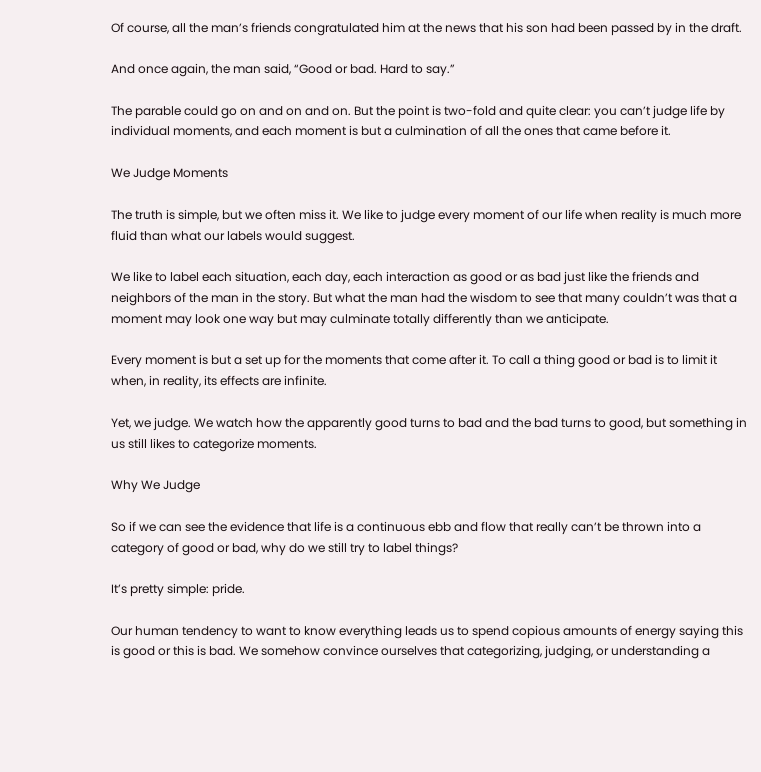Of course, all the man’s friends congratulated him at the news that his son had been passed by in the draft.

And once again, the man said, “Good or bad. Hard to say.”

The parable could go on and on and on. But the point is two-fold and quite clear: you can’t judge life by individual moments, and each moment is but a culmination of all the ones that came before it.

We Judge Moments

The truth is simple, but we often miss it. We like to judge every moment of our life when reality is much more fluid than what our labels would suggest.

We like to label each situation, each day, each interaction as good or as bad just like the friends and neighbors of the man in the story. But what the man had the wisdom to see that many couldn’t was that a moment may look one way but may culminate totally differently than we anticipate.

Every moment is but a set up for the moments that come after it. To call a thing good or bad is to limit it when, in reality, its effects are infinite.

Yet, we judge. We watch how the apparently good turns to bad and the bad turns to good, but something in us still likes to categorize moments.

Why We Judge

So if we can see the evidence that life is a continuous ebb and flow that really can’t be thrown into a category of good or bad, why do we still try to label things?

It’s pretty simple: pride.

Our human tendency to want to know everything leads us to spend copious amounts of energy saying this is good or this is bad. We somehow convince ourselves that categorizing, judging, or understanding a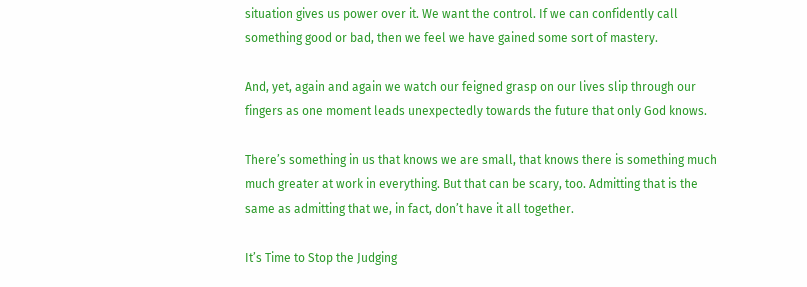situation gives us power over it. We want the control. If we can confidently call something good or bad, then we feel we have gained some sort of mastery.

And, yet, again and again we watch our feigned grasp on our lives slip through our fingers as one moment leads unexpectedly towards the future that only God knows.

There’s something in us that knows we are small, that knows there is something much much greater at work in everything. But that can be scary, too. Admitting that is the same as admitting that we, in fact, don’t have it all together.

It’s Time to Stop the Judging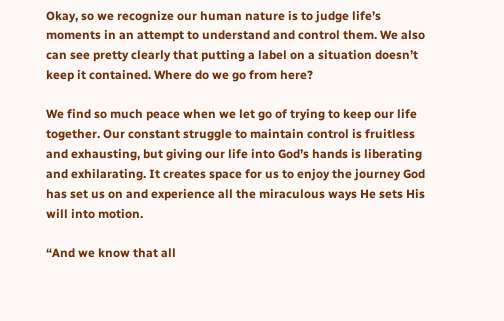Okay, so we recognize our human nature is to judge life’s moments in an attempt to understand and control them. We also can see pretty clearly that putting a label on a situation doesn’t keep it contained. Where do we go from here?

We find so much peace when we let go of trying to keep our life together. Our constant struggle to maintain control is fruitless and exhausting, but giving our life into God’s hands is liberating and exhilarating. It creates space for us to enjoy the journey God has set us on and experience all the miraculous ways He sets His will into motion.

“And we know that all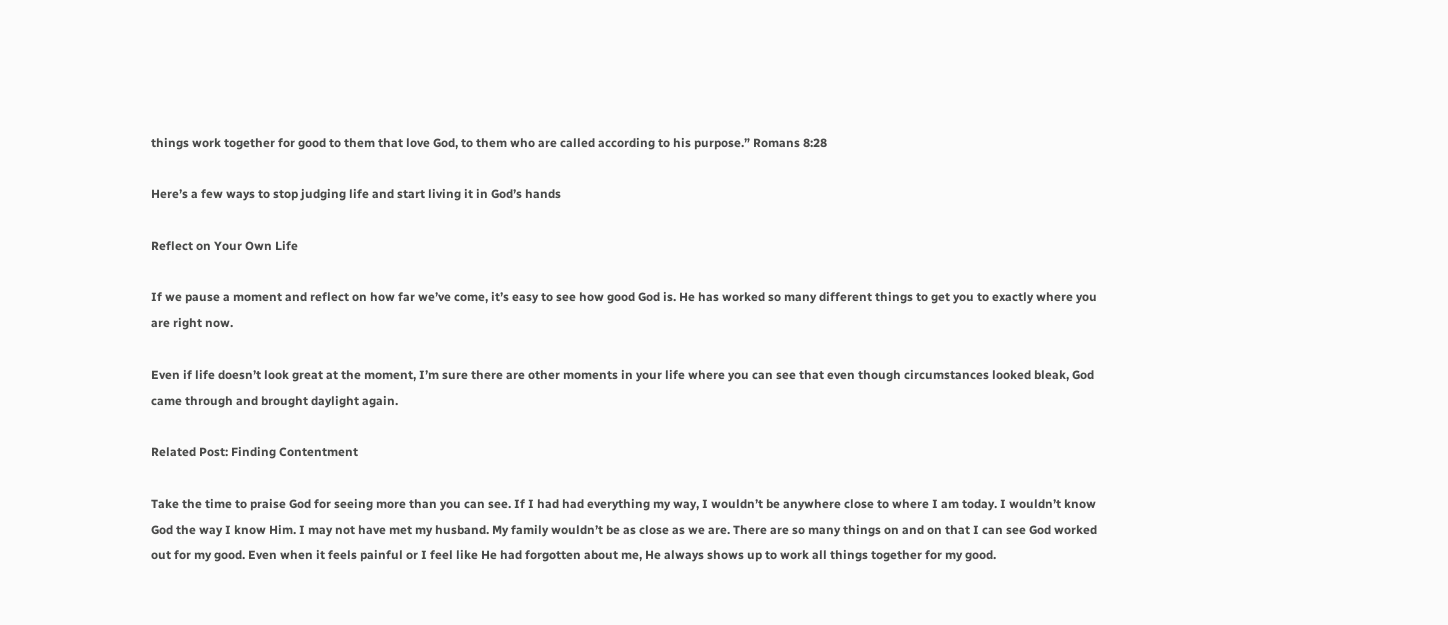things work together for good to them that love God, to them who are called according to his purpose.” Romans 8:28

Here’s a few ways to stop judging life and start living it in God’s hands

Reflect on Your Own Life

If we pause a moment and reflect on how far we’ve come, it’s easy to see how good God is. He has worked so many different things to get you to exactly where you are right now.

Even if life doesn’t look great at the moment, I’m sure there are other moments in your life where you can see that even though circumstances looked bleak, God came through and brought daylight again.

Related Post: Finding Contentment

Take the time to praise God for seeing more than you can see. If I had had everything my way, I wouldn’t be anywhere close to where I am today. I wouldn’t know God the way I know Him. I may not have met my husband. My family wouldn’t be as close as we are. There are so many things on and on that I can see God worked out for my good. Even when it feels painful or I feel like He had forgotten about me, He always shows up to work all things together for my good.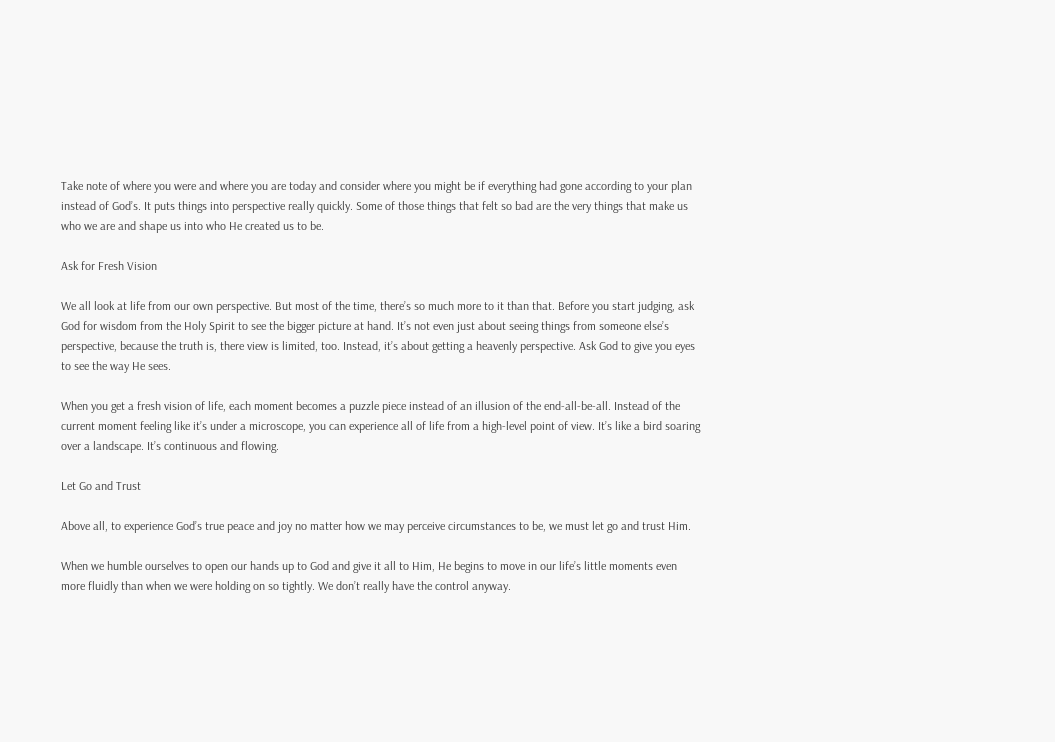Take note of where you were and where you are today and consider where you might be if everything had gone according to your plan instead of God’s. It puts things into perspective really quickly. Some of those things that felt so bad are the very things that make us who we are and shape us into who He created us to be.

Ask for Fresh Vision

We all look at life from our own perspective. But most of the time, there’s so much more to it than that. Before you start judging, ask God for wisdom from the Holy Spirit to see the bigger picture at hand. It’s not even just about seeing things from someone else’s perspective, because the truth is, there view is limited, too. Instead, it’s about getting a heavenly perspective. Ask God to give you eyes to see the way He sees.

When you get a fresh vision of life, each moment becomes a puzzle piece instead of an illusion of the end-all-be-all. Instead of the current moment feeling like it’s under a microscope, you can experience all of life from a high-level point of view. It’s like a bird soaring over a landscape. It’s continuous and flowing.

Let Go and Trust

Above all, to experience God’s true peace and joy no matter how we may perceive circumstances to be, we must let go and trust Him.

When we humble ourselves to open our hands up to God and give it all to Him, He begins to move in our life’s little moments even more fluidly than when we were holding on so tightly. We don’t really have the control anyway.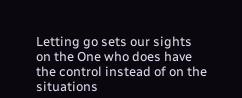Letting go sets our sights on the One who does have the control instead of on the situations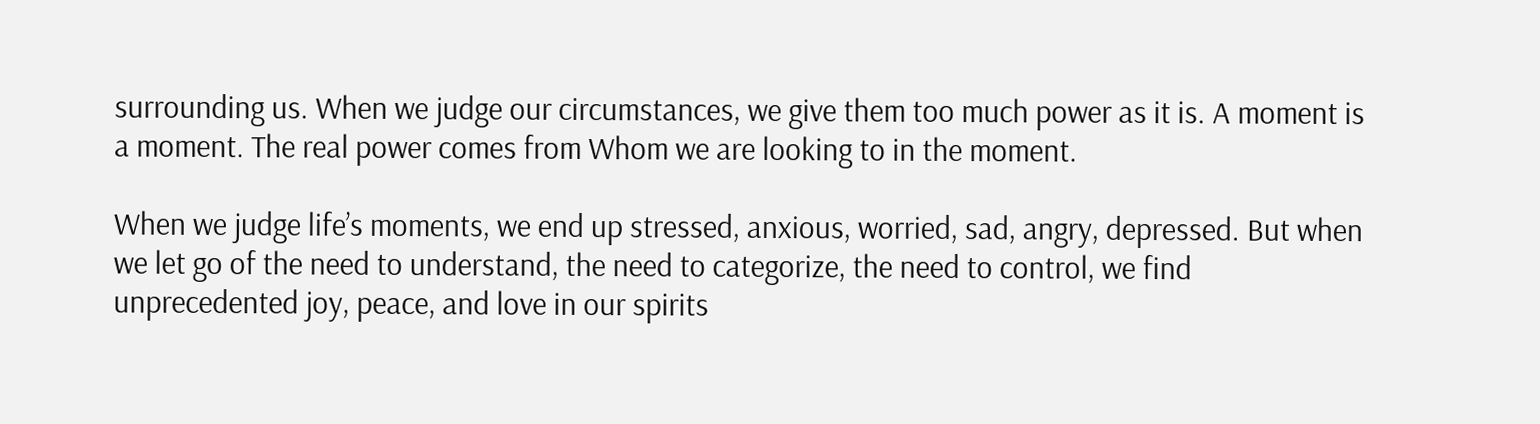surrounding us. When we judge our circumstances, we give them too much power as it is. A moment is a moment. The real power comes from Whom we are looking to in the moment.

When we judge life’s moments, we end up stressed, anxious, worried, sad, angry, depressed. But when we let go of the need to understand, the need to categorize, the need to control, we find unprecedented joy, peace, and love in our spirits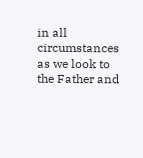in all circumstances as we look to the Father and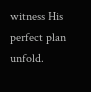witness His perfect plan unfold.